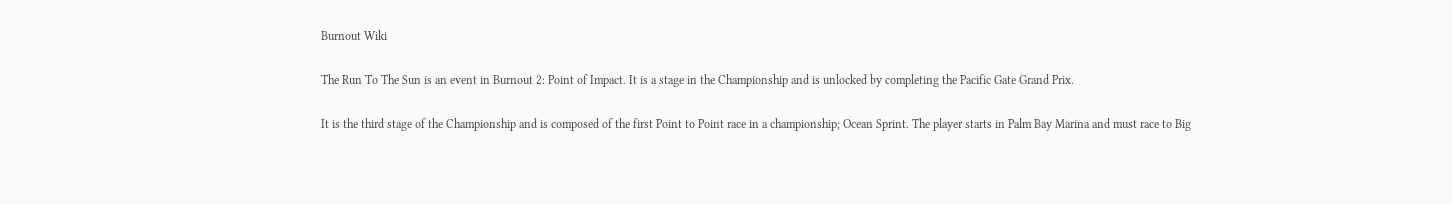Burnout Wiki

The Run To The Sun is an event in Burnout 2: Point of Impact. It is a stage in the Championship and is unlocked by completing the Pacific Gate Grand Prix.

It is the third stage of the Championship and is composed of the first Point to Point race in a championship; Ocean Sprint. The player starts in Palm Bay Marina and must race to Big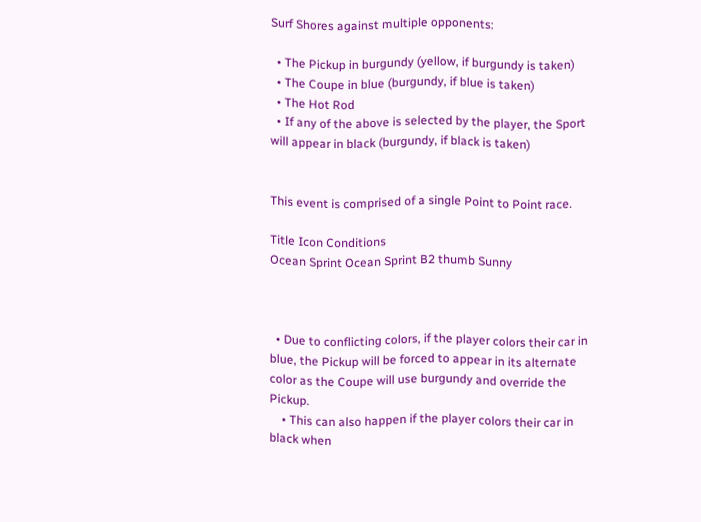Surf Shores against multiple opponents:

  • The Pickup in burgundy (yellow, if burgundy is taken)
  • The Coupe in blue (burgundy, if blue is taken)
  • The Hot Rod
  • If any of the above is selected by the player, the Sport will appear in black (burgundy, if black is taken)


This event is comprised of a single Point to Point race.

Title Icon Conditions
Ocean Sprint Ocean Sprint B2 thumb Sunny



  • Due to conflicting colors, if the player colors their car in blue, the Pickup will be forced to appear in its alternate color as the Coupe will use burgundy and override the Pickup.
    • This can also happen if the player colors their car in black when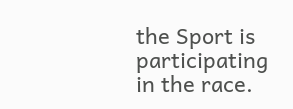the Sport is participating in the race.